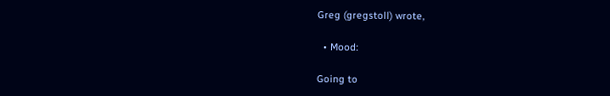Greg (gregstoll) wrote,

  • Mood:

Going to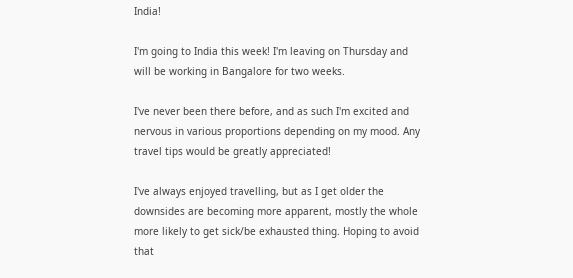India!

I'm going to India this week! I'm leaving on Thursday and will be working in Bangalore for two weeks.

I've never been there before, and as such I'm excited and nervous in various proportions depending on my mood. Any travel tips would be greatly appreciated!

I've always enjoyed travelling, but as I get older the downsides are becoming more apparent, mostly the whole more likely to get sick/be exhausted thing. Hoping to avoid that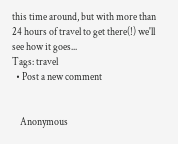this time around, but with more than 24 hours of travel to get there(!) we'll see how it goes...
Tags: travel
  • Post a new comment


    Anonymous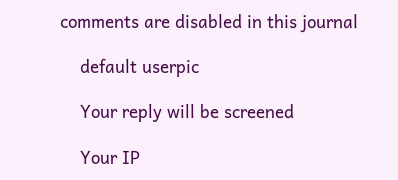comments are disabled in this journal

    default userpic

    Your reply will be screened

    Your IP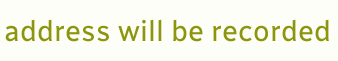address will be recorded